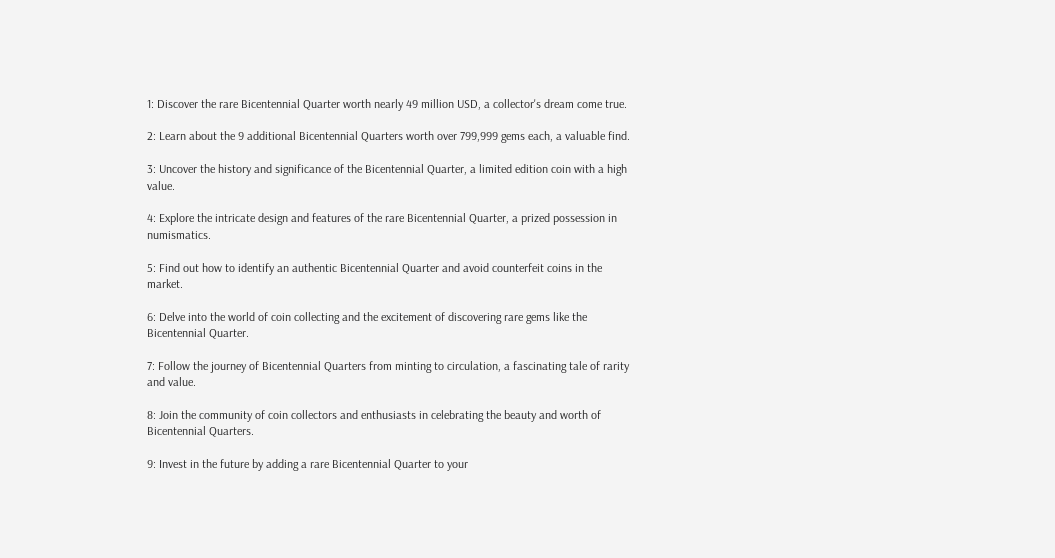1: Discover the rare Bicentennial Quarter worth nearly 49 million USD, a collector's dream come true.

2: Learn about the 9 additional Bicentennial Quarters worth over 799,999 gems each, a valuable find.

3: Uncover the history and significance of the Bicentennial Quarter, a limited edition coin with a high value.

4: Explore the intricate design and features of the rare Bicentennial Quarter, a prized possession in numismatics.

5: Find out how to identify an authentic Bicentennial Quarter and avoid counterfeit coins in the market.

6: Delve into the world of coin collecting and the excitement of discovering rare gems like the Bicentennial Quarter.

7: Follow the journey of Bicentennial Quarters from minting to circulation, a fascinating tale of rarity and value.

8: Join the community of coin collectors and enthusiasts in celebrating the beauty and worth of Bicentennial Quarters.

9: Invest in the future by adding a rare Bicentennial Quarter to your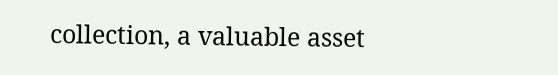collection, a valuable asset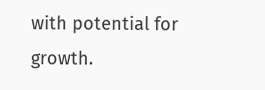with potential for growth.